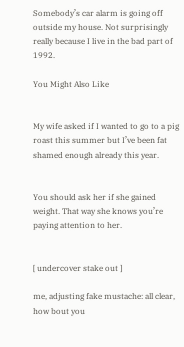Somebody’s car alarm is going off outside my house. Not surprisingly really because I live in the bad part of 1992.

You Might Also Like


My wife asked if I wanted to go to a pig roast this summer but I’ve been fat shamed enough already this year.


You should ask her if she gained weight. That way she knows you’re paying attention to her.


[ undercover stake out ]

me, adjusting fake mustache: all clear, how bout you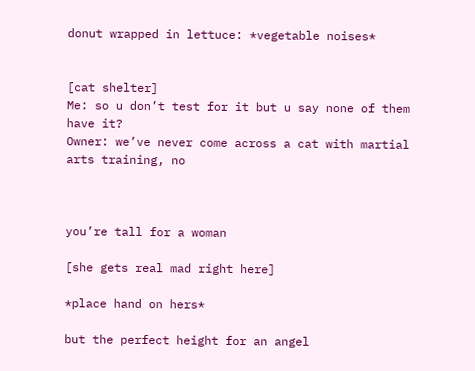donut wrapped in lettuce: *vegetable noises*


[cat shelter]
Me: so u don’t test for it but u say none of them have it?
Owner: we’ve never come across a cat with martial arts training, no



you’re tall for a woman

[she gets real mad right here]

*place hand on hers*

but the perfect height for an angel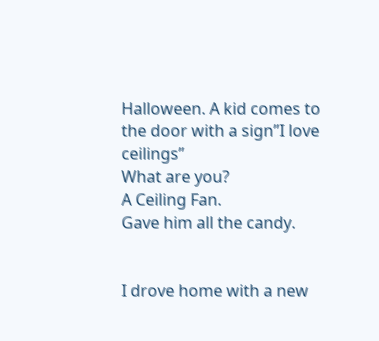Halloween. A kid comes to the door with a sign”I love ceilings”
What are you?
A Ceiling Fan.
Gave him all the candy.


I drove home with a new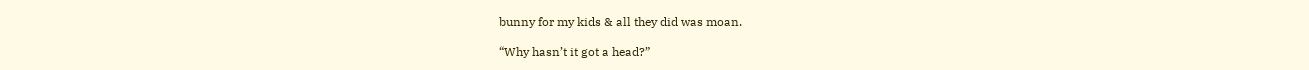bunny for my kids & all they did was moan.

“Why hasn’t it got a head?”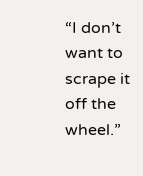“I don’t want to scrape it off the wheel.”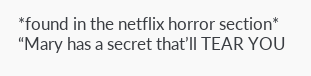*found in the netflix horror section*
“Mary has a secret that’ll TEAR YOU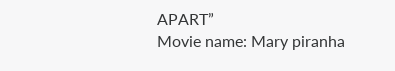APART”
Movie name: Mary piranha